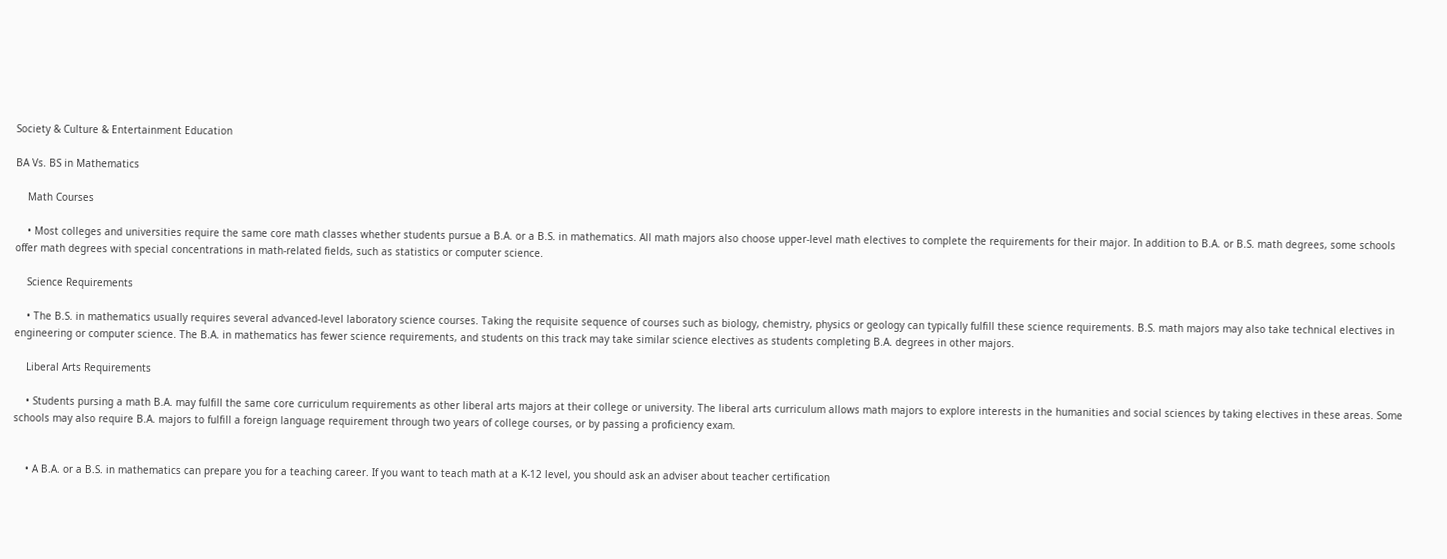Society & Culture & Entertainment Education

BA Vs. BS in Mathematics

    Math Courses

    • Most colleges and universities require the same core math classes whether students pursue a B.A. or a B.S. in mathematics. All math majors also choose upper-level math electives to complete the requirements for their major. In addition to B.A. or B.S. math degrees, some schools offer math degrees with special concentrations in math-related fields, such as statistics or computer science.

    Science Requirements

    • The B.S. in mathematics usually requires several advanced-level laboratory science courses. Taking the requisite sequence of courses such as biology, chemistry, physics or geology can typically fulfill these science requirements. B.S. math majors may also take technical electives in engineering or computer science. The B.A. in mathematics has fewer science requirements, and students on this track may take similar science electives as students completing B.A. degrees in other majors.

    Liberal Arts Requirements

    • Students pursing a math B.A. may fulfill the same core curriculum requirements as other liberal arts majors at their college or university. The liberal arts curriculum allows math majors to explore interests in the humanities and social sciences by taking electives in these areas. Some schools may also require B.A. majors to fulfill a foreign language requirement through two years of college courses, or by passing a proficiency exam.


    • A B.A. or a B.S. in mathematics can prepare you for a teaching career. If you want to teach math at a K-12 level, you should ask an adviser about teacher certification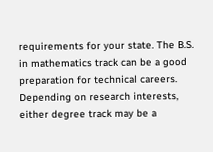requirements for your state. The B.S. in mathematics track can be a good preparation for technical careers. Depending on research interests, either degree track may be a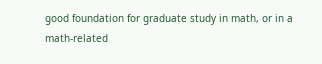good foundation for graduate study in math, or in a math-related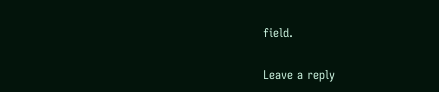field.

Leave a reply